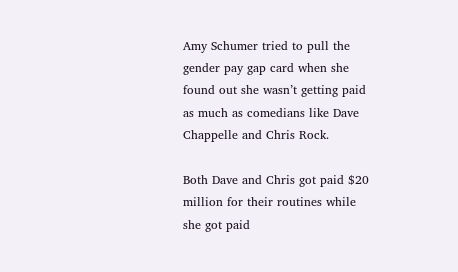Amy Schumer tried to pull the gender pay gap card when she found out she wasn’t getting paid as much as comedians like Dave Chappelle and Chris Rock.

Both Dave and Chris got paid $20 million for their routines while she got paid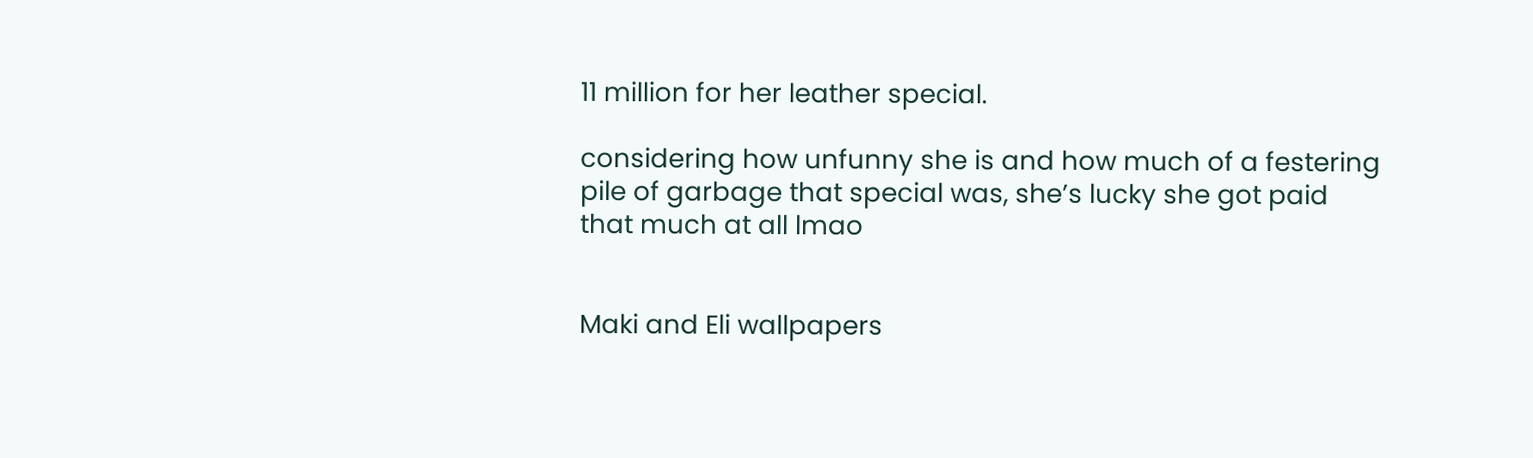11 million for her leather special.

considering how unfunny she is and how much of a festering pile of garbage that special was, she’s lucky she got paid that much at all lmao


Maki and Eli wallpapers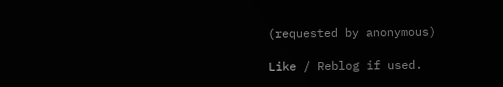(requested by anonymous)

Like / Reblog if used.